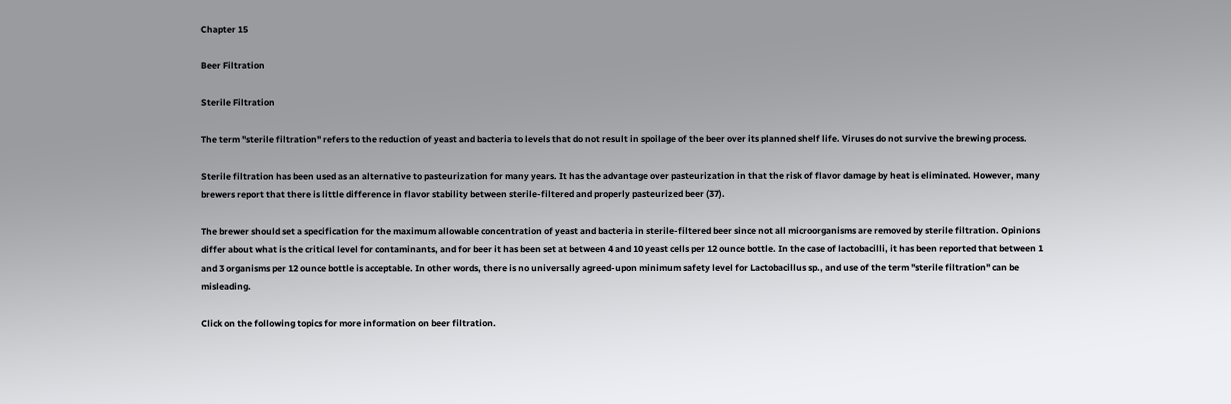Chapter 15

Beer Filtration

Sterile Filtration

The term "sterile filtration" refers to the reduction of yeast and bacteria to levels that do not result in spoilage of the beer over its planned shelf life. Viruses do not survive the brewing process.

Sterile filtration has been used as an alternative to pasteurization for many years. It has the advantage over pasteurization in that the risk of flavor damage by heat is eliminated. However, many brewers report that there is little difference in flavor stability between sterile-filtered and properly pasteurized beer (37).

The brewer should set a specification for the maximum allowable concentration of yeast and bacteria in sterile-filtered beer since not all microorganisms are removed by sterile filtration. Opinions differ about what is the critical level for contaminants, and for beer it has been set at between 4 and 10 yeast cells per 12 ounce bottle. In the case of lactobacilli, it has been reported that between 1 and 3 organisms per 12 ounce bottle is acceptable. In other words, there is no universally agreed-upon minimum safety level for Lactobacillus sp., and use of the term "sterile filtration" can be misleading.

Click on the following topics for more information on beer filtration.